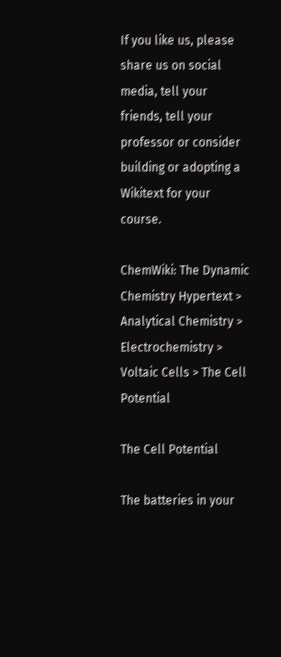If you like us, please share us on social media, tell your friends, tell your professor or consider building or adopting a Wikitext for your course.

ChemWiki: The Dynamic Chemistry Hypertext > Analytical Chemistry > Electrochemistry > Voltaic Cells > The Cell Potential

The Cell Potential

The batteries in your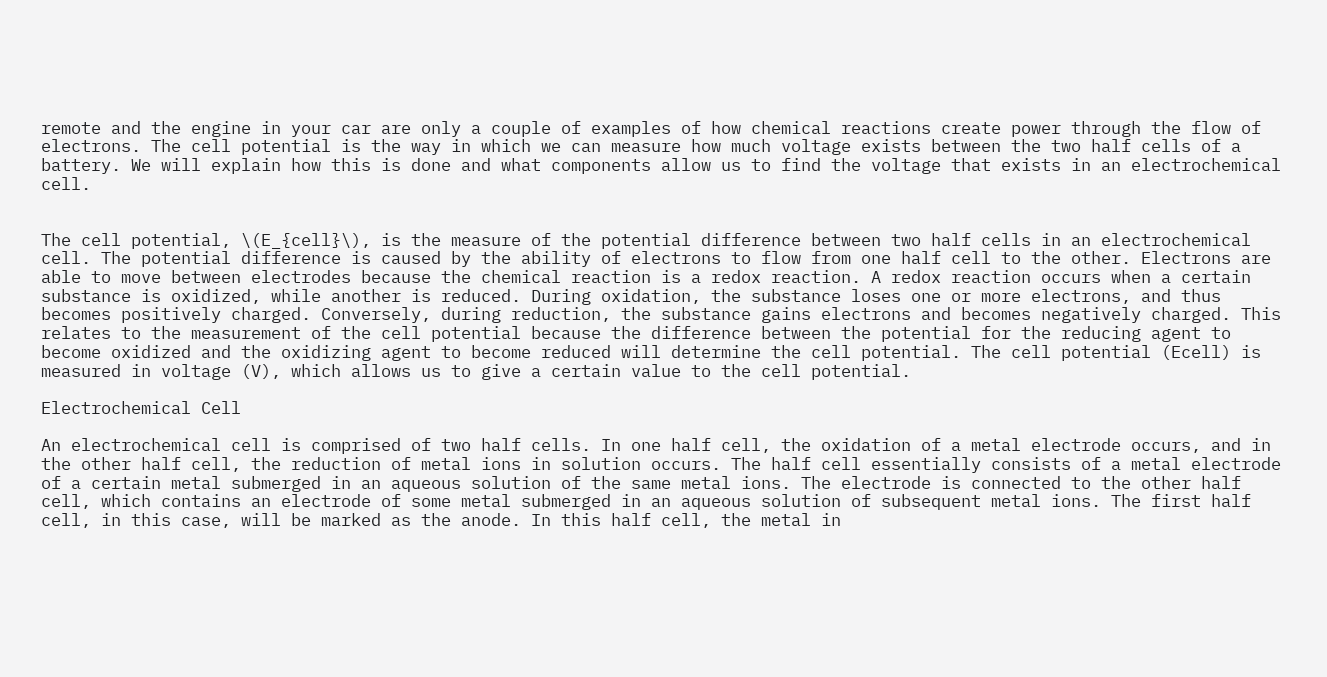remote and the engine in your car are only a couple of examples of how chemical reactions create power through the flow of electrons. The cell potential is the way in which we can measure how much voltage exists between the two half cells of a battery. We will explain how this is done and what components allow us to find the voltage that exists in an electrochemical cell.


The cell potential, \(E_{cell}\), is the measure of the potential difference between two half cells in an electrochemical cell. The potential difference is caused by the ability of electrons to flow from one half cell to the other. Electrons are able to move between electrodes because the chemical reaction is a redox reaction. A redox reaction occurs when a certain substance is oxidized, while another is reduced. During oxidation, the substance loses one or more electrons, and thus becomes positively charged. Conversely, during reduction, the substance gains electrons and becomes negatively charged. This relates to the measurement of the cell potential because the difference between the potential for the reducing agent to become oxidized and the oxidizing agent to become reduced will determine the cell potential. The cell potential (Ecell) is measured in voltage (V), which allows us to give a certain value to the cell potential.

Electrochemical Cell

An electrochemical cell is comprised of two half cells. In one half cell, the oxidation of a metal electrode occurs, and in the other half cell, the reduction of metal ions in solution occurs. The half cell essentially consists of a metal electrode of a certain metal submerged in an aqueous solution of the same metal ions. The electrode is connected to the other half cell, which contains an electrode of some metal submerged in an aqueous solution of subsequent metal ions. The first half cell, in this case, will be marked as the anode. In this half cell, the metal in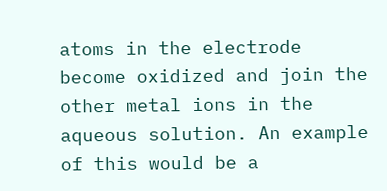atoms in the electrode become oxidized and join the other metal ions in the aqueous solution. An example of this would be a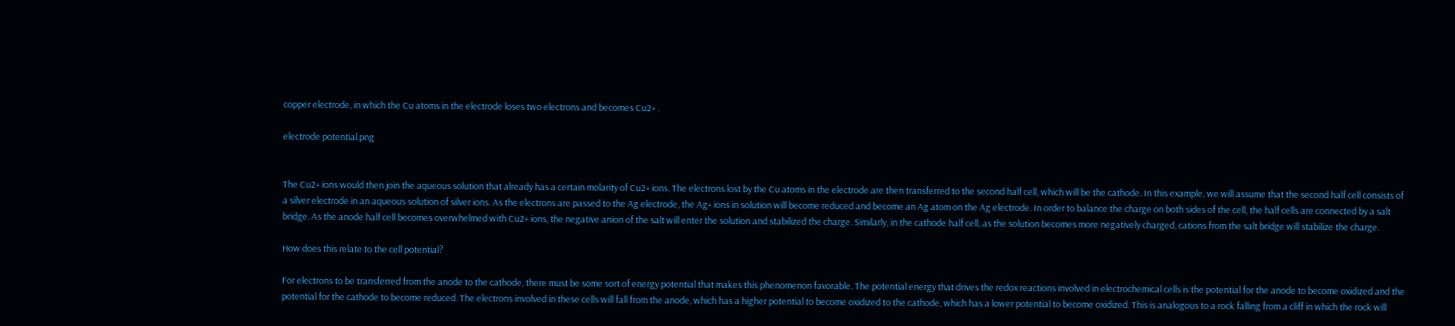copper electrode, in which the Cu atoms in the electrode loses two electrons and becomes Cu2+ .

electrode potential.png


The Cu2+ ions would then join the aqueous solution that already has a certain molarity of Cu2+ ions. The electrons lost by the Cu atoms in the electrode are then transferred to the second half cell, which will be the cathode. In this example, we will assume that the second half cell consists of a silver electrode in an aqueous solution of silver ions. As the electrons are passed to the Ag electrode, the Ag+ ions in solution will become reduced and become an Ag atom on the Ag electrode. In order to balance the charge on both sides of the cell, the half cells are connected by a salt bridge. As the anode half cell becomes overwhelmed with Cu2+ ions, the negative anion of the salt will enter the solution and stabilized the charge. Similarly, in the cathode half cell, as the solution becomes more negatively charged, cations from the salt bridge will stabilize the charge.

How does this relate to the cell potential?

For electrons to be transferred from the anode to the cathode, there must be some sort of energy potential that makes this phenomenon favorable. The potential energy that drives the redox reactions involved in electrochemical cells is the potential for the anode to become oxidized and the potential for the cathode to become reduced. The electrons involved in these cells will fall from the anode, which has a higher potential to become oxidized to the cathode, which has a lower potential to become oxidized. This is analogous to a rock falling from a cliff in which the rock will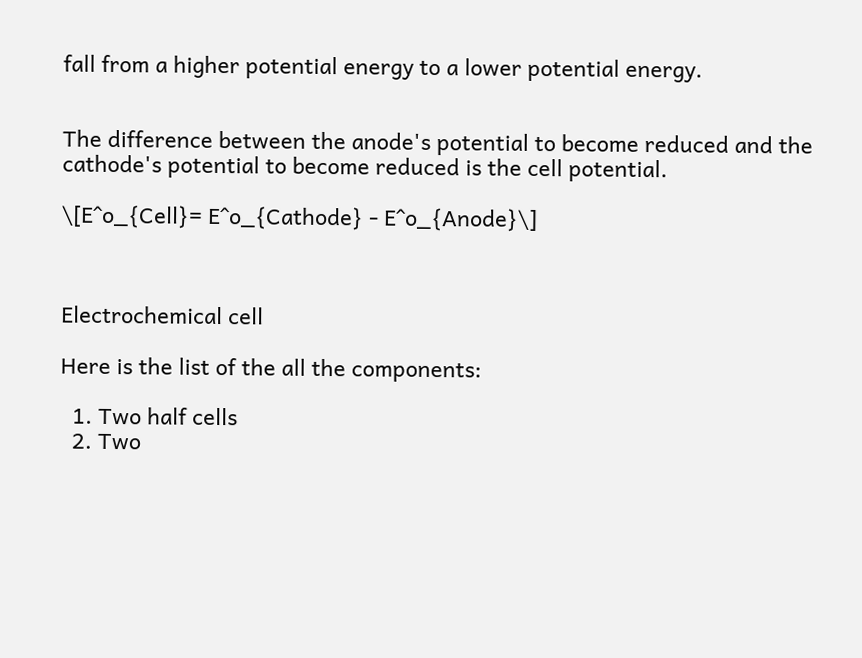fall from a higher potential energy to a lower potential energy.


The difference between the anode's potential to become reduced and the cathode's potential to become reduced is the cell potential.

\[E^o_{Cell}= E^o_{Cathode} - E^o_{Anode}\]



Electrochemical cell

Here is the list of the all the components:

  1. Two half cells
  2. Two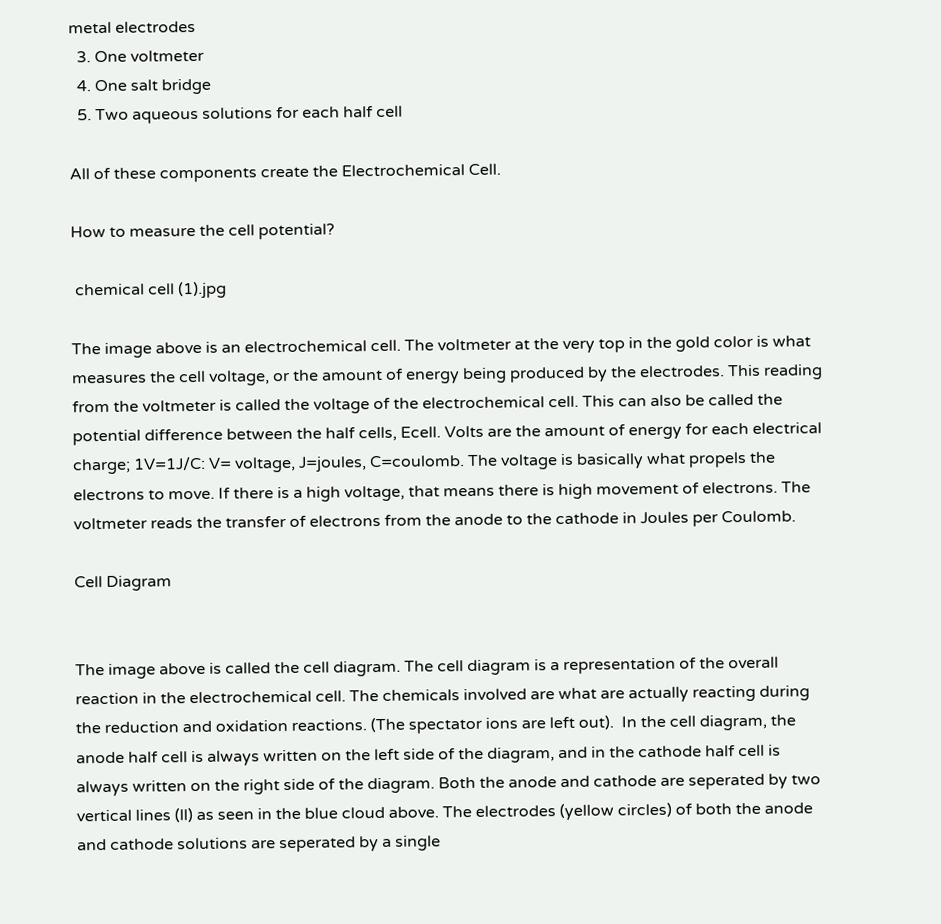metal electrodes
  3. One voltmeter
  4. One salt bridge
  5. Two aqueous solutions for each half cell

All of these components create the Electrochemical Cell.

How to measure the cell potential?

 chemical cell (1).jpg

The image above is an electrochemical cell. The voltmeter at the very top in the gold color is what measures the cell voltage, or the amount of energy being produced by the electrodes. This reading from the voltmeter is called the voltage of the electrochemical cell. This can also be called the potential difference between the half cells, Ecell. Volts are the amount of energy for each electrical charge; 1V=1J/C: V= voltage, J=joules, C=coulomb. The voltage is basically what propels the electrons to move. If there is a high voltage, that means there is high movement of electrons. The voltmeter reads the transfer of electrons from the anode to the cathode in Joules per Coulomb.

Cell Diagram


The image above is called the cell diagram. The cell diagram is a representation of the overall reaction in the electrochemical cell. The chemicals involved are what are actually reacting during the reduction and oxidation reactions. (The spectator ions are left out).  In the cell diagram, the anode half cell is always written on the left side of the diagram, and in the cathode half cell is always written on the right side of the diagram. Both the anode and cathode are seperated by two vertical lines (ll) as seen in the blue cloud above. The electrodes (yellow circles) of both the anode and cathode solutions are seperated by a single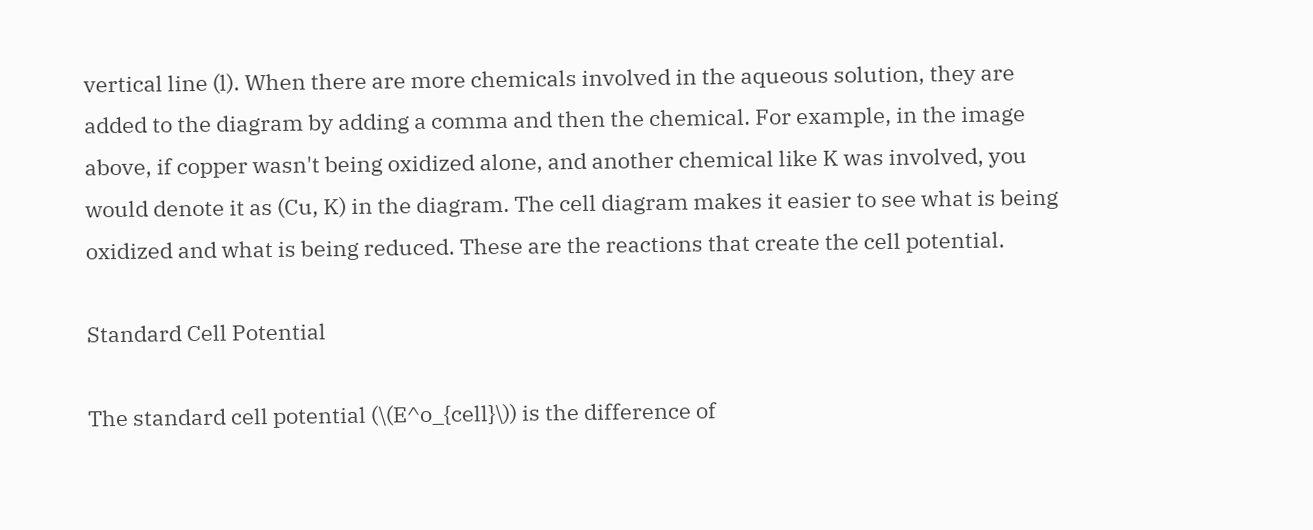vertical line (l). When there are more chemicals involved in the aqueous solution, they are added to the diagram by adding a comma and then the chemical. For example, in the image above, if copper wasn't being oxidized alone, and another chemical like K was involved, you would denote it as (Cu, K) in the diagram. The cell diagram makes it easier to see what is being oxidized and what is being reduced. These are the reactions that create the cell potential.

Standard Cell Potential

The standard cell potential (\(E^o_{cell}\)) is the difference of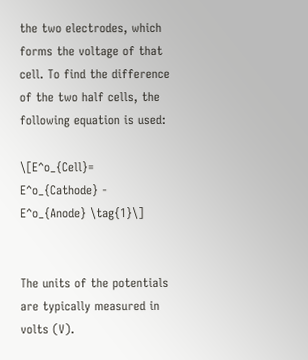the two electrodes, which forms the voltage of that cell. To find the difference of the two half cells, the following equation is used:

\[E^o_{Cell}= E^o_{Cathode} - E^o_{Anode} \tag{1}\]


The units of the potentials are typically measured in volts (V).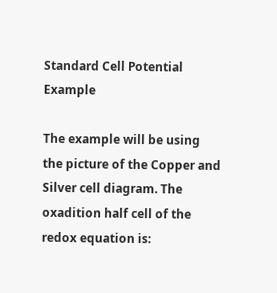Standard Cell Potential Example

The example will be using the picture of the Copper and Silver cell diagram. The oxadition half cell of the redox equation is: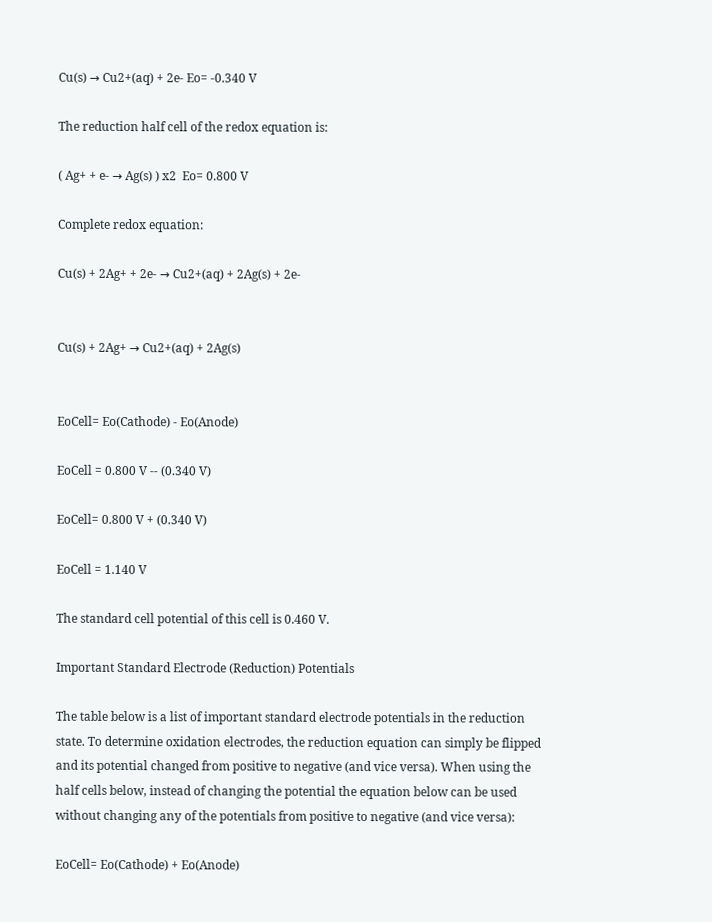Cu(s) → Cu2+(aq) + 2e- Eo= -0.340 V

The reduction half cell of the redox equation is:

( Ag+ + e- → Ag(s) ) x2  Eo= 0.800 V

Complete redox equation:

Cu(s) + 2Ag+ + 2e- → Cu2+(aq) + 2Ag(s) + 2e-


Cu(s) + 2Ag+ → Cu2+(aq) + 2Ag(s)


EoCell= Eo(Cathode) - Eo(Anode)

EoCell = 0.800 V -- (0.340 V)

EoCell= 0.800 V + (0.340 V)

EoCell = 1.140 V

The standard cell potential of this cell is 0.460 V.

Important Standard Electrode (Reduction) Potentials

The table below is a list of important standard electrode potentials in the reduction state. To determine oxidation electrodes, the reduction equation can simply be flipped and its potential changed from positive to negative (and vice versa). When using the half cells below, instead of changing the potential the equation below can be used without changing any of the potentials from positive to negative (and vice versa):

EoCell= Eo(Cathode) + Eo(Anode)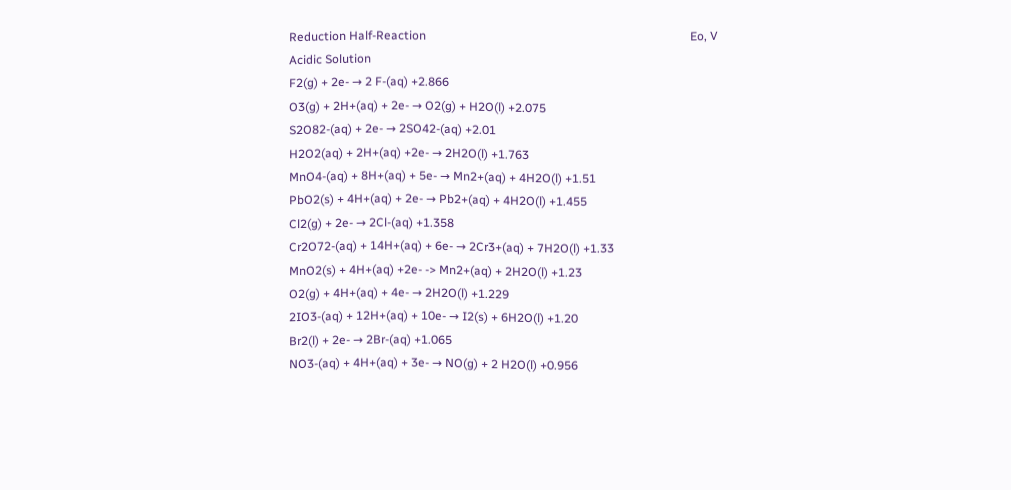Reduction Half-Reaction                                                                                        Eo, V
Acidic Solution
F2(g) + 2e- → 2 F-(aq) +2.866
O3(g) + 2H+(aq) + 2e- → O2(g) + H2O(l) +2.075
S2O82-(aq) + 2e- → 2SO42-(aq) +2.01
H2O2(aq) + 2H+(aq) +2e- → 2H2O(l) +1.763
MnO4-(aq) + 8H+(aq) + 5e- → Mn2+(aq) + 4H2O(l) +1.51
PbO2(s) + 4H+(aq) + 2e- → Pb2+(aq) + 4H2O(l) +1.455
Cl2(g) + 2e- → 2Cl-(aq) +1.358
Cr2O72-(aq) + 14H+(aq) + 6e- → 2Cr3+(aq) + 7H2O(l) +1.33
MnO2(s) + 4H+(aq) +2e- -> Mn2+(aq) + 2H2O(l) +1.23
O2(g) + 4H+(aq) + 4e- → 2H2O(l) +1.229
2IO3-(aq) + 12H+(aq) + 10e- → I2(s) + 6H2O(l) +1.20
Br2(l) + 2e- → 2Br-(aq) +1.065
NO3-(aq) + 4H+(aq) + 3e- → NO(g) + 2 H2O(l) +0.956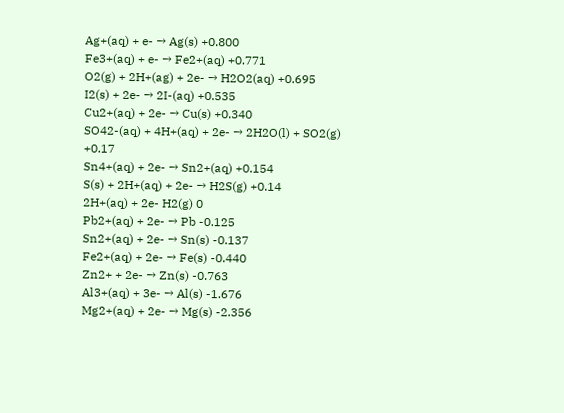Ag+(aq) + e- → Ag(s) +0.800
Fe3+(aq) + e- → Fe2+(aq) +0.771
O2(g) + 2H+(ag) + 2e- → H2O2(aq) +0.695
I2(s) + 2e- → 2I-(aq) +0.535
Cu2+(aq) + 2e- → Cu(s) +0.340
SO42-(aq) + 4H+(aq) + 2e- → 2H2O(l) + SO2(g) +0.17
Sn4+(aq) + 2e- → Sn2+(aq) +0.154
S(s) + 2H+(aq) + 2e- → H2S(g) +0.14
2H+(aq) + 2e- H2(g) 0
Pb2+(aq) + 2e- → Pb -0.125
Sn2+(aq) + 2e- → Sn(s) -0.137
Fe2+(aq) + 2e- → Fe(s) -0.440
Zn2+ + 2e- → Zn(s) -0.763
Al3+(aq) + 3e- → Al(s) -1.676
Mg2+(aq) + 2e- → Mg(s) -2.356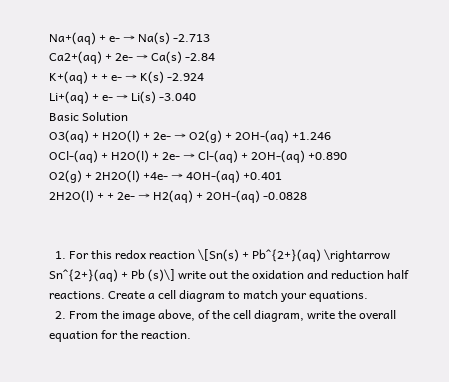Na+(aq) + e- → Na(s) -2.713
Ca2+(aq) + 2e- → Ca(s) -2.84
K+(aq) + + e- → K(s) -2.924
Li+(aq) + e- → Li(s) -3.040
Basic Solution
O3(aq) + H2O(l) + 2e- → O2(g) + 2OH-(aq) +1.246
OCl-(aq) + H2O(l) + 2e- → Cl-(aq) + 2OH-(aq) +0.890
O2(g) + 2H2O(l) +4e- → 4OH-(aq) +0.401
2H2O(l) + + 2e- → H2(aq) + 2OH-(aq) -0.0828


  1. For this redox reaction \[Sn(s) + Pb^{2+}(aq) \rightarrow Sn^{2+}(aq) + Pb (s)\] write out the oxidation and reduction half reactions. Create a cell diagram to match your equations.
  2. From the image above, of the cell diagram, write the overall equation for the reaction.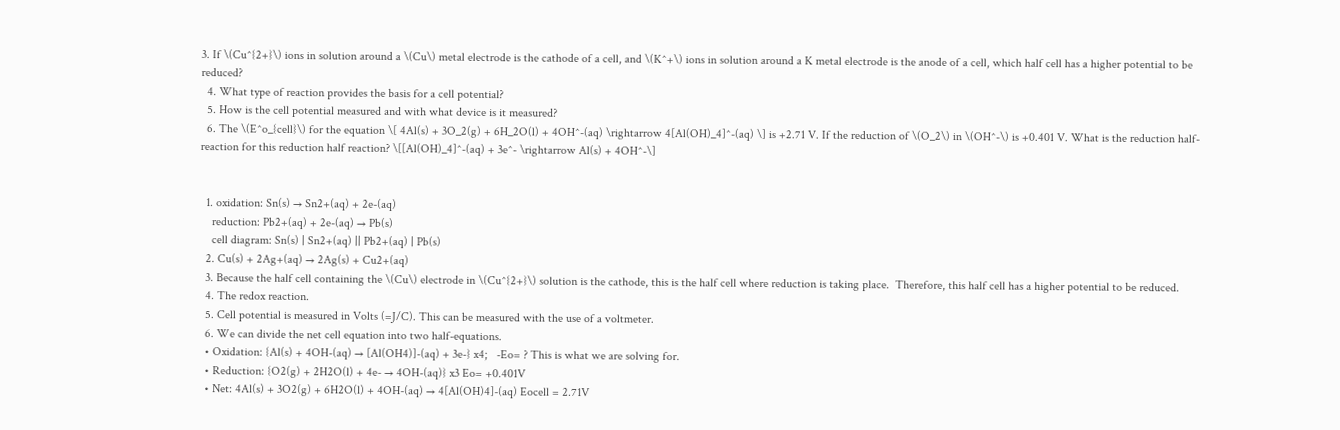3. If \(Cu^{2+}\) ions in solution around a \(Cu\) metal electrode is the cathode of a cell, and \(K^+\) ions in solution around a K metal electrode is the anode of a cell, which half cell has a higher potential to be reduced?
  4. What type of reaction provides the basis for a cell potential?
  5. How is the cell potential measured and with what device is it measured?
  6. The \(E^o_{cell}\) for the equation \[ 4Al(s) + 3O_2(g) + 6H_2O(l) + 4OH^-(aq) \rightarrow 4[Al(OH)_4]^-(aq) \] is +2.71 V. If the reduction of \(O_2\) in \(OH^-\) is +0.401 V. What is the reduction half-reaction for this reduction half reaction? \[[Al(OH)_4]^-(aq) + 3e^- \rightarrow Al(s) + 4OH^-\]


  1. oxidation: Sn(s) → Sn2+(aq) + 2e-(aq)
    reduction: Pb2+(aq) + 2e-(aq) → Pb(s)
    cell diagram: Sn(s) | Sn2+(aq) || Pb2+(aq) | Pb(s)
  2. Cu(s) + 2Ag+(aq) → 2Ag(s) + Cu2+(aq)
  3. Because the half cell containing the \(Cu\) electrode in \(Cu^{2+}\) solution is the cathode, this is the half cell where reduction is taking place.  Therefore, this half cell has a higher potential to be reduced.
  4. The redox reaction.
  5. Cell potential is measured in Volts (=J/C). This can be measured with the use of a voltmeter.
  6. We can divide the net cell equation into two half-equations.
  • Oxidation: {Al(s) + 4OH-(aq) → [Al(OH4)]-(aq) + 3e-} x4;   -Eo= ? This is what we are solving for.
  • Reduction: {O2(g) + 2H2O(l) + 4e- → 4OH-(aq)} x3 Eo= +0.401V
  • Net: 4Al(s) + 3O2(g) + 6H2O(l) + 4OH-(aq) → 4[Al(OH)4]-(aq) Eocell = 2.71V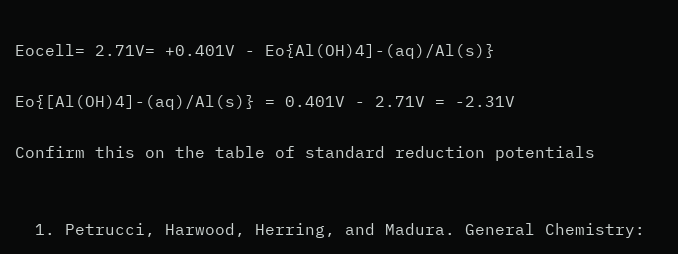Eocell= 2.71V= +0.401V - Eo{Al(OH)4]-(aq)/Al(s)}

Eo{[Al(OH)4]-(aq)/Al(s)} = 0.401V - 2.71V = -2.31V

Confirm this on the table of standard reduction potentials


  1. Petrucci, Harwood, Herring, and Madura. General Chemistry: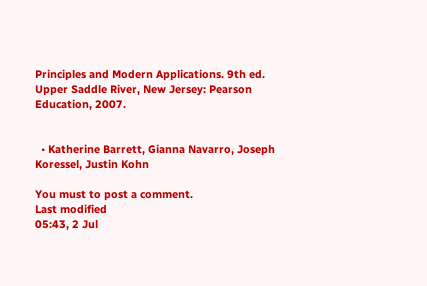Principles and Modern Applications. 9th ed. Upper Saddle River, New Jersey: Pearson Education, 2007.


  • Katherine Barrett, Gianna Navarro, Joseph Koressel, Justin Kohn

You must to post a comment.
Last modified
05:43, 2 Jul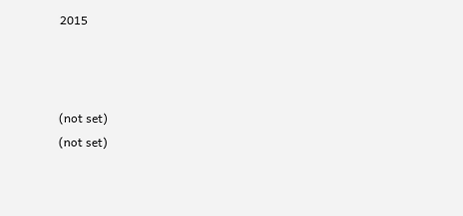2015



(not set)
(not set)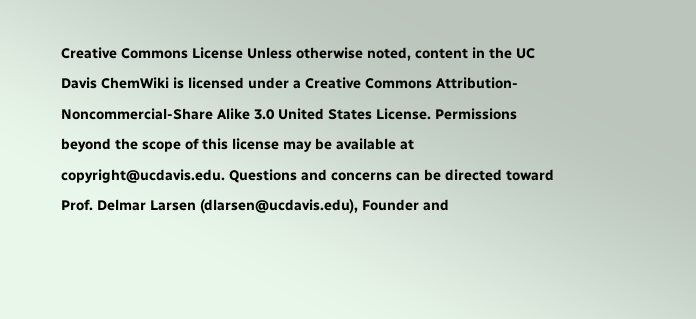Creative Commons License Unless otherwise noted, content in the UC Davis ChemWiki is licensed under a Creative Commons Attribution-Noncommercial-Share Alike 3.0 United States License. Permissions beyond the scope of this license may be available at copyright@ucdavis.edu. Questions and concerns can be directed toward Prof. Delmar Larsen (dlarsen@ucdavis.edu), Founder and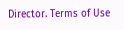Director. Terms of Use